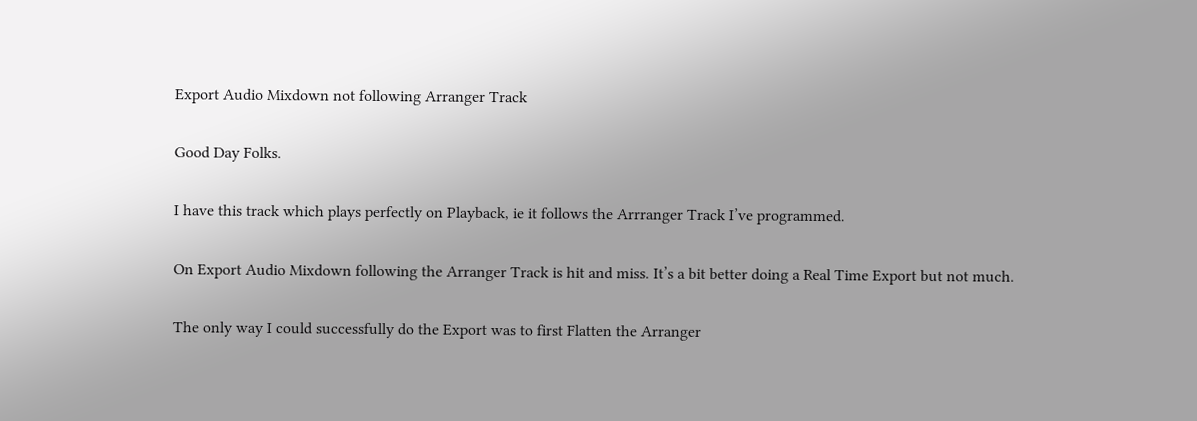Export Audio Mixdown not following Arranger Track

Good Day Folks.

I have this track which plays perfectly on Playback, ie it follows the Arrranger Track I’ve programmed.

On Export Audio Mixdown following the Arranger Track is hit and miss. It’s a bit better doing a Real Time Export but not much.

The only way I could successfully do the Export was to first Flatten the Arranger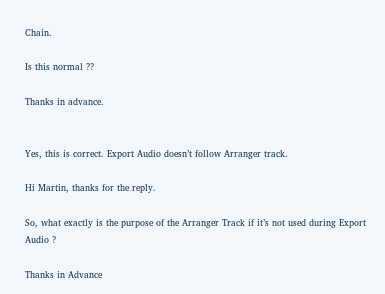Chain.

Is this normal ??

Thanks in advance.


Yes, this is correct. Export Audio doesn’t follow Arranger track.

Hi Martin, thanks for the reply.

So, what exactly is the purpose of the Arranger Track if it’s not used during Export Audio ?

Thanks in Advance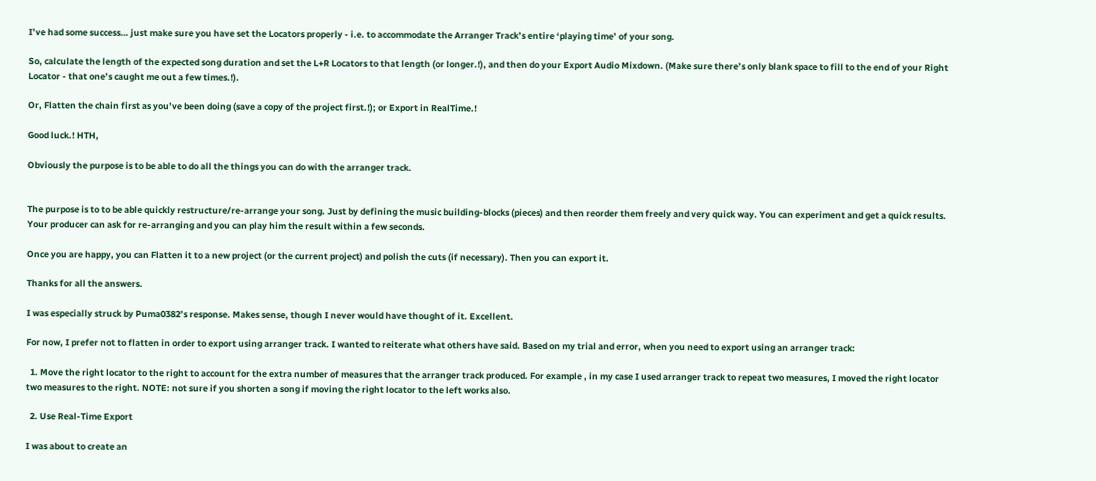I’ve had some success… just make sure you have set the Locators properly - i.e. to accommodate the Arranger Track’s entire ‘playing time’ of your song.

So, calculate the length of the expected song duration and set the L+R Locators to that length (or longer.!), and then do your Export Audio Mixdown. (Make sure there’s only blank space to fill to the end of your Right Locator - that one’s caught me out a few times.!).

Or, Flatten the chain first as you’ve been doing (save a copy of the project first.!); or Export in RealTime.!

Good luck.! HTH,

Obviously the purpose is to be able to do all the things you can do with the arranger track.


The purpose is to to be able quickly restructure/re-arrange your song. Just by defining the music building-blocks (pieces) and then reorder them freely and very quick way. You can experiment and get a quick results. Your producer can ask for re-arranging and you can play him the result within a few seconds.

Once you are happy, you can Flatten it to a new project (or the current project) and polish the cuts (if necessary). Then you can export it.

Thanks for all the answers.

I was especially struck by Puma0382’s response. Makes sense, though I never would have thought of it. Excellent.

For now, I prefer not to flatten in order to export using arranger track. I wanted to reiterate what others have said. Based on my trial and error, when you need to export using an arranger track:

  1. Move the right locator to the right to account for the extra number of measures that the arranger track produced. For example , in my case I used arranger track to repeat two measures, I moved the right locator two measures to the right. NOTE: not sure if you shorten a song if moving the right locator to the left works also.

  2. Use Real-Time Export

I was about to create an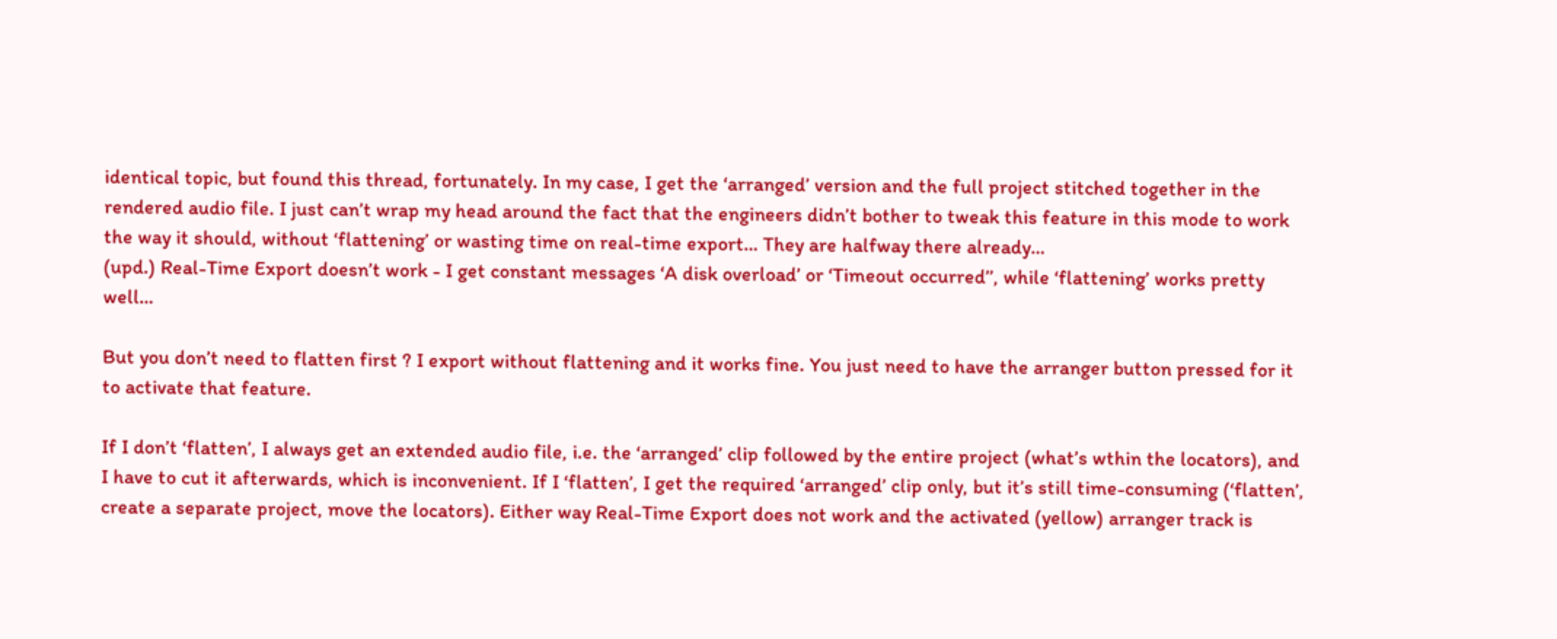identical topic, but found this thread, fortunately. In my case, I get the ‘arranged’ version and the full project stitched together in the rendered audio file. I just can’t wrap my head around the fact that the engineers didn’t bother to tweak this feature in this mode to work the way it should, without ‘flattening’ or wasting time on real-time export… They are halfway there already…
(upd.) Real-Time Export doesn’t work - I get constant messages ‘A disk overload’ or ‘Timeout occurred’’, while ‘flattening’ works pretty well…

But you don’t need to flatten first ? I export without flattening and it works fine. You just need to have the arranger button pressed for it to activate that feature.

If I don’t ‘flatten’, I always get an extended audio file, i.e. the ‘arranged’ clip followed by the entire project (what’s wthin the locators), and I have to cut it afterwards, which is inconvenient. If I ‘flatten’, I get the required ‘arranged’ clip only, but it’s still time-consuming (‘flatten’, create a separate project, move the locators). Either way Real-Time Export does not work and the activated (yellow) arranger track is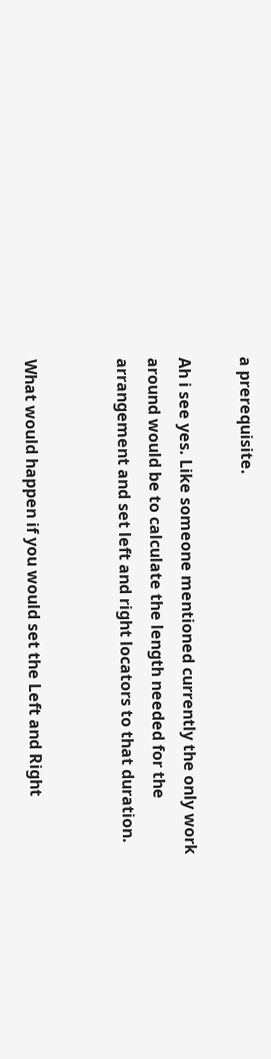a prerequisite.

Ah i see yes. Like someone mentioned currently the only work around would be to calculate the length needed for the arrangement and set left and right locators to that duration.


What would happen if you would set the Left and Right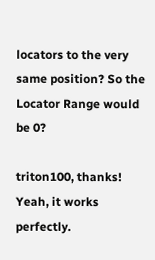locators to the very same position? So the Locator Range would be 0?

triton100, thanks! Yeah, it works perfectly.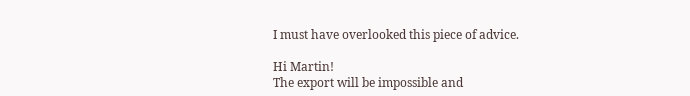I must have overlooked this piece of advice.

Hi Martin!
The export will be impossible and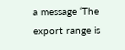a message ‘The export range is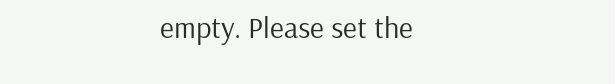empty. Please set the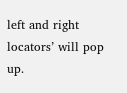left and right locators’ will pop up.